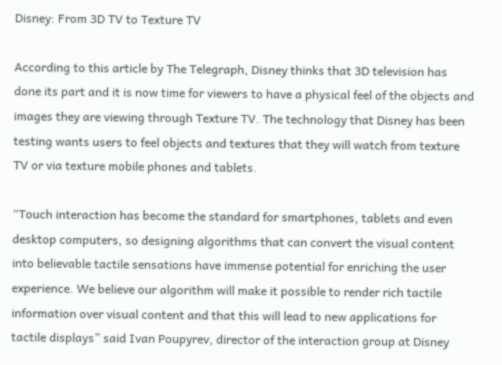Disney: From 3D TV to Texture TV

According to this article by The Telegraph, Disney thinks that 3D television has done its part and it is now time for viewers to have a physical feel of the objects and images they are viewing through Texture TV. The technology that Disney has been testing wants users to feel objects and textures that they will watch from texture TV or via texture mobile phones and tablets.

“Touch interaction has become the standard for smartphones, tablets and even desktop computers, so designing algorithms that can convert the visual content into believable tactile sensations have immense potential for enriching the user experience. We believe our algorithm will make it possible to render rich tactile information over visual content and that this will lead to new applications for tactile displays” said Ivan Poupyrev, director of the interaction group at Disney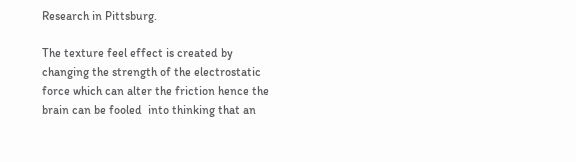Research in Pittsburg.

The texture feel effect is created by changing the strength of the electrostatic force which can alter the friction hence the brain can be fooled  into thinking that an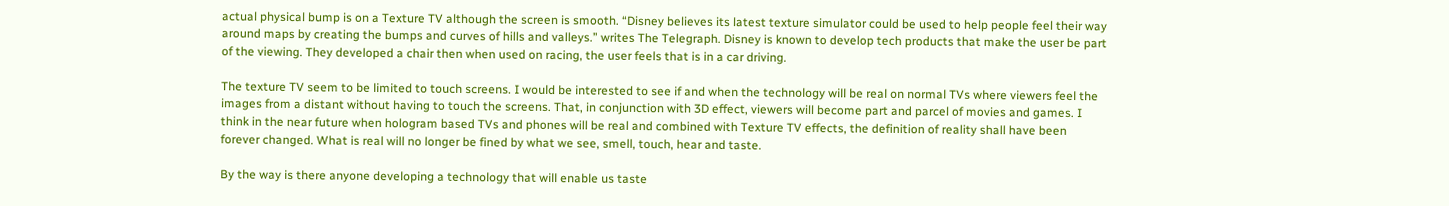actual physical bump is on a Texture TV although the screen is smooth. “Disney believes its latest texture simulator could be used to help people feel their way around maps by creating the bumps and curves of hills and valleys.” writes The Telegraph. Disney is known to develop tech products that make the user be part of the viewing. They developed a chair then when used on racing, the user feels that is in a car driving.

The texture TV seem to be limited to touch screens. I would be interested to see if and when the technology will be real on normal TVs where viewers feel the images from a distant without having to touch the screens. That, in conjunction with 3D effect, viewers will become part and parcel of movies and games. I think in the near future when hologram based TVs and phones will be real and combined with Texture TV effects, the definition of reality shall have been forever changed. What is real will no longer be fined by what we see, smell, touch, hear and taste.

By the way is there anyone developing a technology that will enable us taste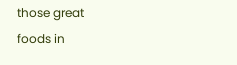those great foods in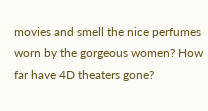movies and smell the nice perfumes worn by the gorgeous women? How far have 4D theaters gone?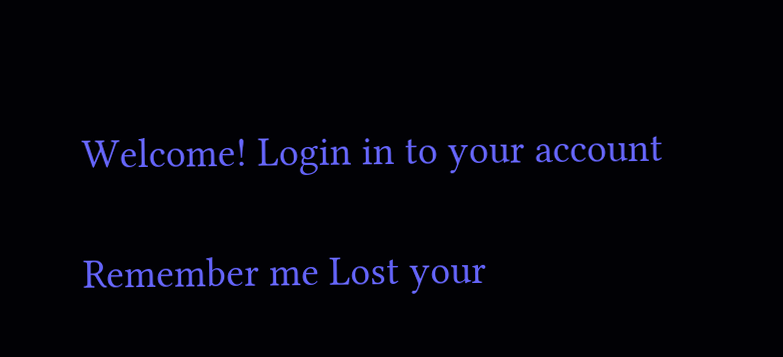Welcome! Login in to your account

Remember me Lost your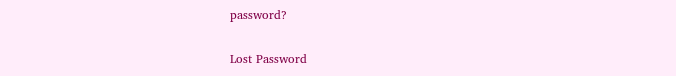password?

Lost Password